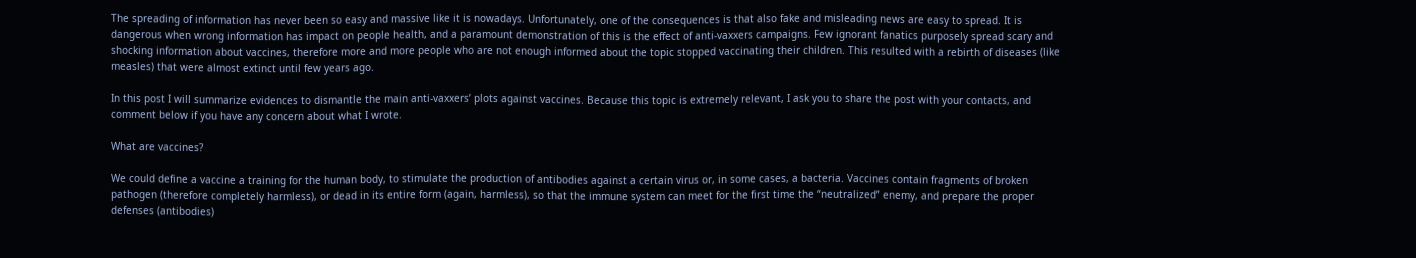The spreading of information has never been so easy and massive like it is nowadays. Unfortunately, one of the consequences is that also fake and misleading news are easy to spread. It is dangerous when wrong information has impact on people health, and a paramount demonstration of this is the effect of anti-vaxxers campaigns. Few ignorant fanatics purposely spread scary and shocking information about vaccines, therefore more and more people who are not enough informed about the topic stopped vaccinating their children. This resulted with a rebirth of diseases (like measles) that were almost extinct until few years ago.

In this post I will summarize evidences to dismantle the main anti-vaxxers’ plots against vaccines. Because this topic is extremely relevant, I ask you to share the post with your contacts, and comment below if you have any concern about what I wrote.

What are vaccines?

We could define a vaccine a training for the human body, to stimulate the production of antibodies against a certain virus or, in some cases, a bacteria. Vaccines contain fragments of broken pathogen (therefore completely harmless), or dead in its entire form (again, harmless), so that the immune system can meet for the first time the “neutralized” enemy, and prepare the proper defenses (antibodies)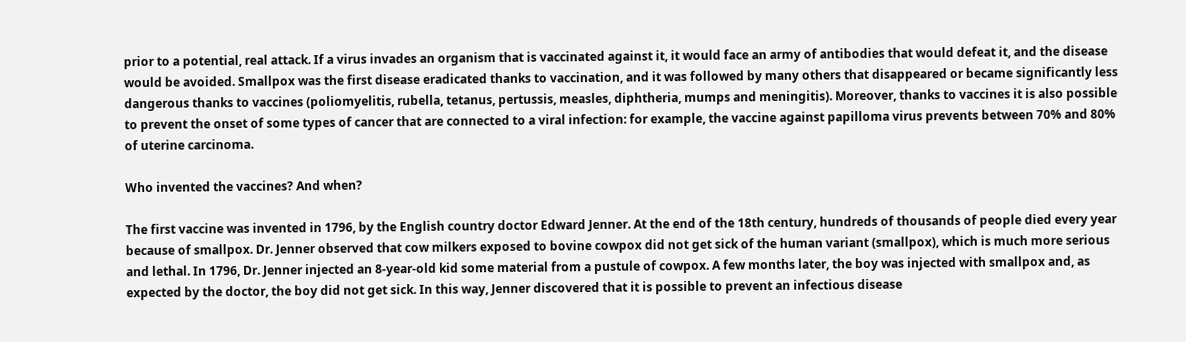prior to a potential, real attack. If a virus invades an organism that is vaccinated against it, it would face an army of antibodies that would defeat it, and the disease would be avoided. Smallpox was the first disease eradicated thanks to vaccination, and it was followed by many others that disappeared or became significantly less dangerous thanks to vaccines (poliomyelitis, rubella, tetanus, pertussis, measles, diphtheria, mumps and meningitis). Moreover, thanks to vaccines it is also possible to prevent the onset of some types of cancer that are connected to a viral infection: for example, the vaccine against papilloma virus prevents between 70% and 80% of uterine carcinoma.

Who invented the vaccines? And when?

The first vaccine was invented in 1796, by the English country doctor Edward Jenner. At the end of the 18th century, hundreds of thousands of people died every year because of smallpox. Dr. Jenner observed that cow milkers exposed to bovine cowpox did not get sick of the human variant (smallpox), which is much more serious and lethal. In 1796, Dr. Jenner injected an 8-year-old kid some material from a pustule of cowpox. A few months later, the boy was injected with smallpox and, as expected by the doctor, the boy did not get sick. In this way, Jenner discovered that it is possible to prevent an infectious disease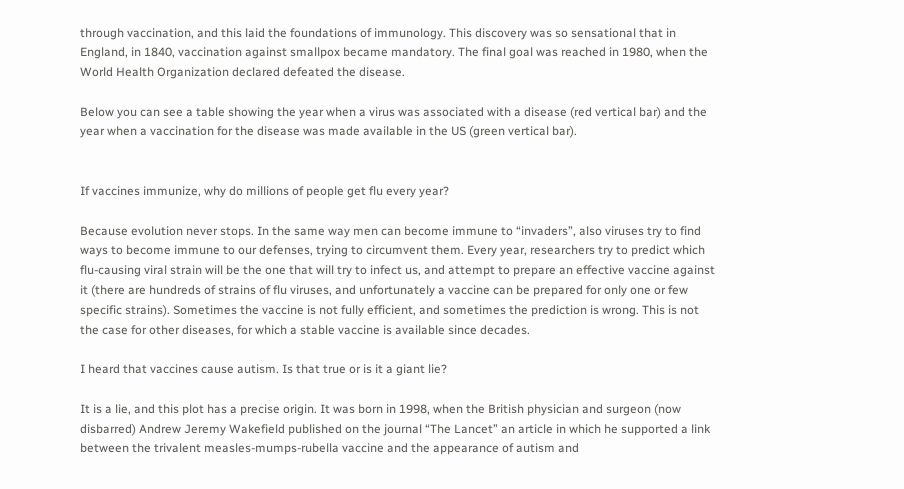through vaccination, and this laid the foundations of immunology. This discovery was so sensational that in England, in 1840, vaccination against smallpox became mandatory. The final goal was reached in 1980, when the World Health Organization declared defeated the disease.

Below you can see a table showing the year when a virus was associated with a disease (red vertical bar) and the year when a vaccination for the disease was made available in the US (green vertical bar).


If vaccines immunize, why do millions of people get flu every year?

Because evolution never stops. In the same way men can become immune to “invaders”, also viruses try to find ways to become immune to our defenses, trying to circumvent them. Every year, researchers try to predict which flu-causing viral strain will be the one that will try to infect us, and attempt to prepare an effective vaccine against it (there are hundreds of strains of flu viruses, and unfortunately a vaccine can be prepared for only one or few specific strains). Sometimes the vaccine is not fully efficient, and sometimes the prediction is wrong. This is not the case for other diseases, for which a stable vaccine is available since decades.

I heard that vaccines cause autism. Is that true or is it a giant lie?

It is a lie, and this plot has a precise origin. It was born in 1998, when the British physician and surgeon (now disbarred) Andrew Jeremy Wakefield published on the journal “The Lancet” an article in which he supported a link between the trivalent measles-mumps-rubella vaccine and the appearance of autism and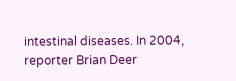intestinal diseases. In 2004, reporter Brian Deer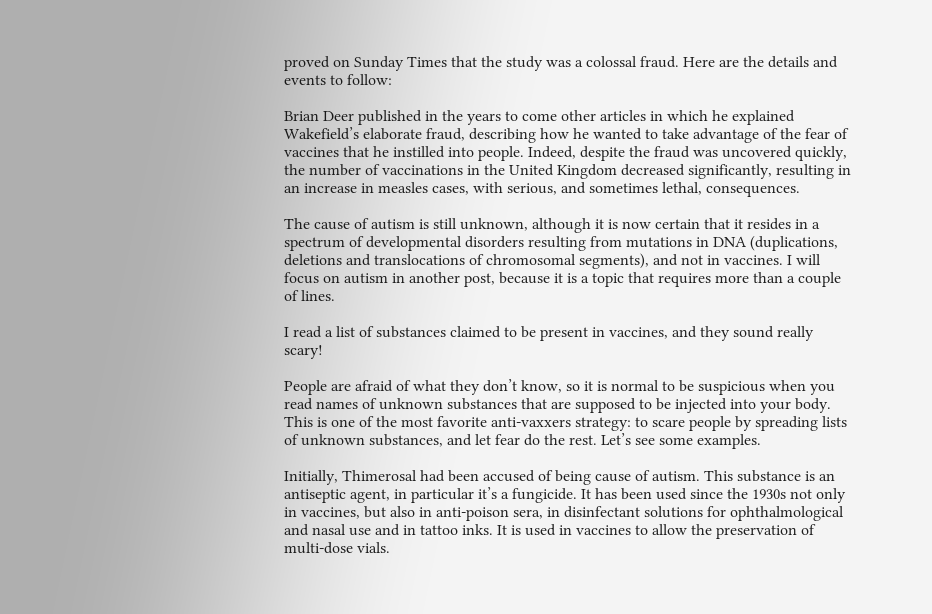proved on Sunday Times that the study was a colossal fraud. Here are the details and events to follow:

Brian Deer published in the years to come other articles in which he explained Wakefield’s elaborate fraud, describing how he wanted to take advantage of the fear of vaccines that he instilled into people. Indeed, despite the fraud was uncovered quickly, the number of vaccinations in the United Kingdom decreased significantly, resulting in an increase in measles cases, with serious, and sometimes lethal, consequences.

The cause of autism is still unknown, although it is now certain that it resides in a spectrum of developmental disorders resulting from mutations in DNA (duplications, deletions and translocations of chromosomal segments), and not in vaccines. I will focus on autism in another post, because it is a topic that requires more than a couple of lines.

I read a list of substances claimed to be present in vaccines, and they sound really scary!

People are afraid of what they don’t know, so it is normal to be suspicious when you read names of unknown substances that are supposed to be injected into your body. This is one of the most favorite anti-vaxxers strategy: to scare people by spreading lists of unknown substances, and let fear do the rest. Let’s see some examples.

Initially, Thimerosal had been accused of being cause of autism. This substance is an antiseptic agent, in particular it’s a fungicide. It has been used since the 1930s not only in vaccines, but also in anti-poison sera, in disinfectant solutions for ophthalmological and nasal use and in tattoo inks. It is used in vaccines to allow the preservation of multi-dose vials.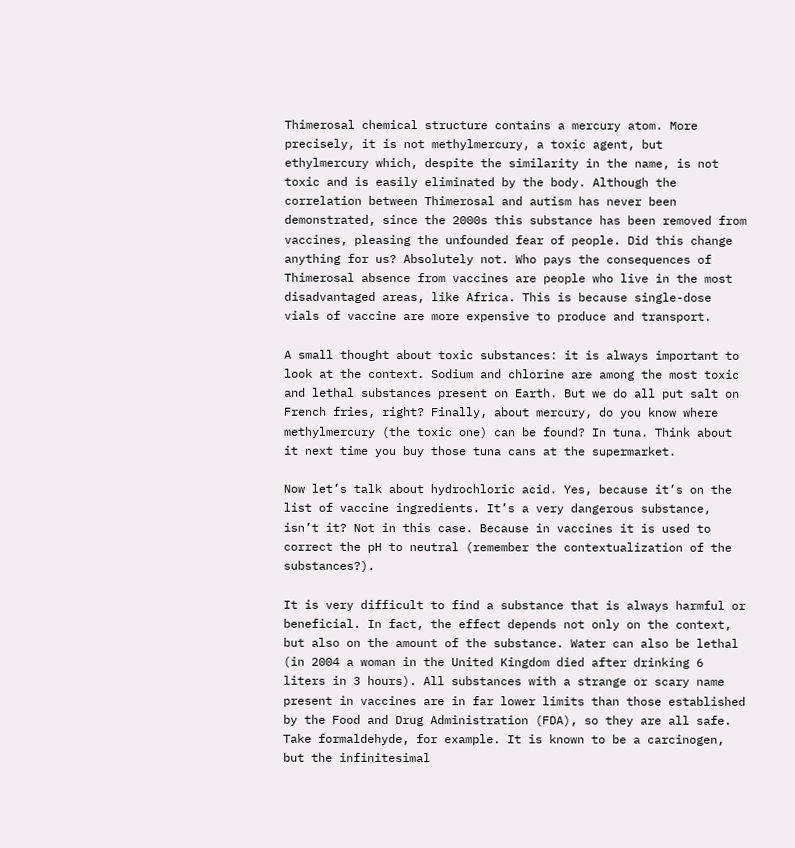Thimerosal chemical structure contains a mercury atom. More precisely, it is not methylmercury, a toxic agent, but ethylmercury which, despite the similarity in the name, is not toxic and is easily eliminated by the body. Although the correlation between Thimerosal and autism has never been demonstrated, since the 2000s this substance has been removed from vaccines, pleasing the unfounded fear of people. Did this change anything for us? Absolutely not. Who pays the consequences of Thimerosal absence from vaccines are people who live in the most disadvantaged areas, like Africa. This is because single-dose vials of vaccine are more expensive to produce and transport.

A small thought about toxic substances: it is always important to look at the context. Sodium and chlorine are among the most toxic and lethal substances present on Earth. But we do all put salt on French fries, right? Finally, about mercury, do you know where methylmercury (the toxic one) can be found? In tuna. Think about it next time you buy those tuna cans at the supermarket.

Now let’s talk about hydrochloric acid. Yes, because it’s on the list of vaccine ingredients. It’s a very dangerous substance, isn’t it? Not in this case. Because in vaccines it is used to correct the pH to neutral (remember the contextualization of the substances?).

It is very difficult to find a substance that is always harmful or beneficial. In fact, the effect depends not only on the context, but also on the amount of the substance. Water can also be lethal (in 2004 a woman in the United Kingdom died after drinking 6 liters in 3 hours). All substances with a strange or scary name present in vaccines are in far lower limits than those established by the Food and Drug Administration (FDA), so they are all safe. Take formaldehyde, for example. It is known to be a carcinogen, but the infinitesimal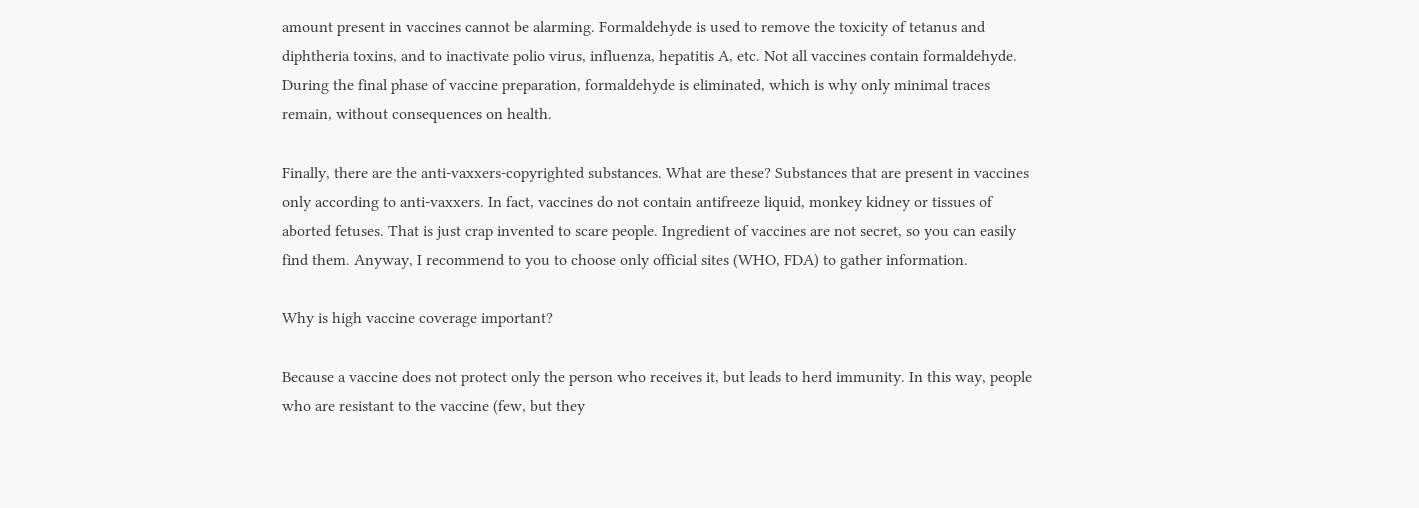amount present in vaccines cannot be alarming. Formaldehyde is used to remove the toxicity of tetanus and diphtheria toxins, and to inactivate polio virus, influenza, hepatitis A, etc. Not all vaccines contain formaldehyde. During the final phase of vaccine preparation, formaldehyde is eliminated, which is why only minimal traces remain, without consequences on health.

Finally, there are the anti-vaxxers-copyrighted substances. What are these? Substances that are present in vaccines only according to anti-vaxxers. In fact, vaccines do not contain antifreeze liquid, monkey kidney or tissues of aborted fetuses. That is just crap invented to scare people. Ingredient of vaccines are not secret, so you can easily find them. Anyway, I recommend to you to choose only official sites (WHO, FDA) to gather information.

Why is high vaccine coverage important?

Because a vaccine does not protect only the person who receives it, but leads to herd immunity. In this way, people who are resistant to the vaccine (few, but they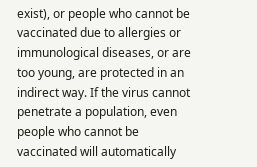exist), or people who cannot be vaccinated due to allergies or immunological diseases, or are too young, are protected in an indirect way. If the virus cannot penetrate a population, even people who cannot be vaccinated will automatically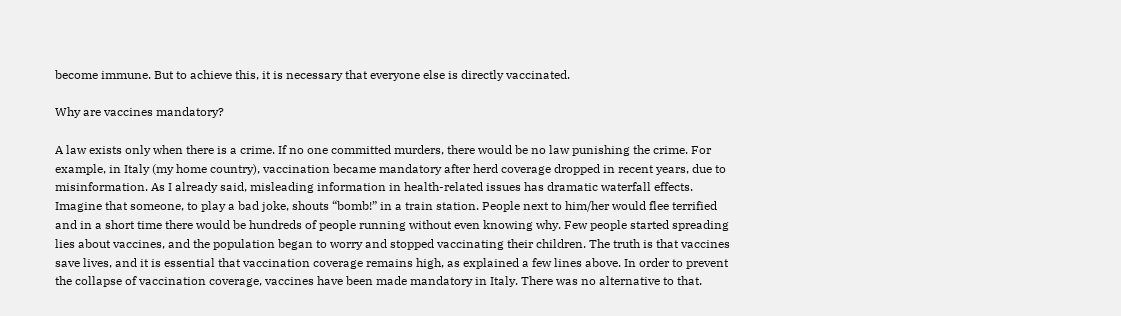become immune. But to achieve this, it is necessary that everyone else is directly vaccinated.

Why are vaccines mandatory?

A law exists only when there is a crime. If no one committed murders, there would be no law punishing the crime. For example, in Italy (my home country), vaccination became mandatory after herd coverage dropped in recent years, due to misinformation. As I already said, misleading information in health-related issues has dramatic waterfall effects. Imagine that someone, to play a bad joke, shouts “bomb!” in a train station. People next to him/her would flee terrified and in a short time there would be hundreds of people running without even knowing why. Few people started spreading lies about vaccines, and the population began to worry and stopped vaccinating their children. The truth is that vaccines save lives, and it is essential that vaccination coverage remains high, as explained a few lines above. In order to prevent the collapse of vaccination coverage, vaccines have been made mandatory in Italy. There was no alternative to that.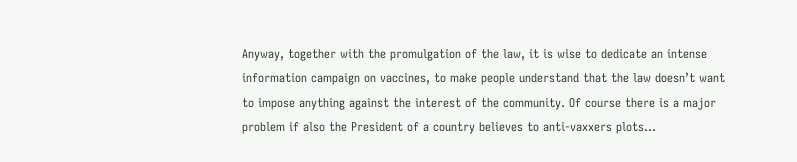Anyway, together with the promulgation of the law, it is wise to dedicate an intense information campaign on vaccines, to make people understand that the law doesn’t want to impose anything against the interest of the community. Of course there is a major problem if also the President of a country believes to anti-vaxxers plots…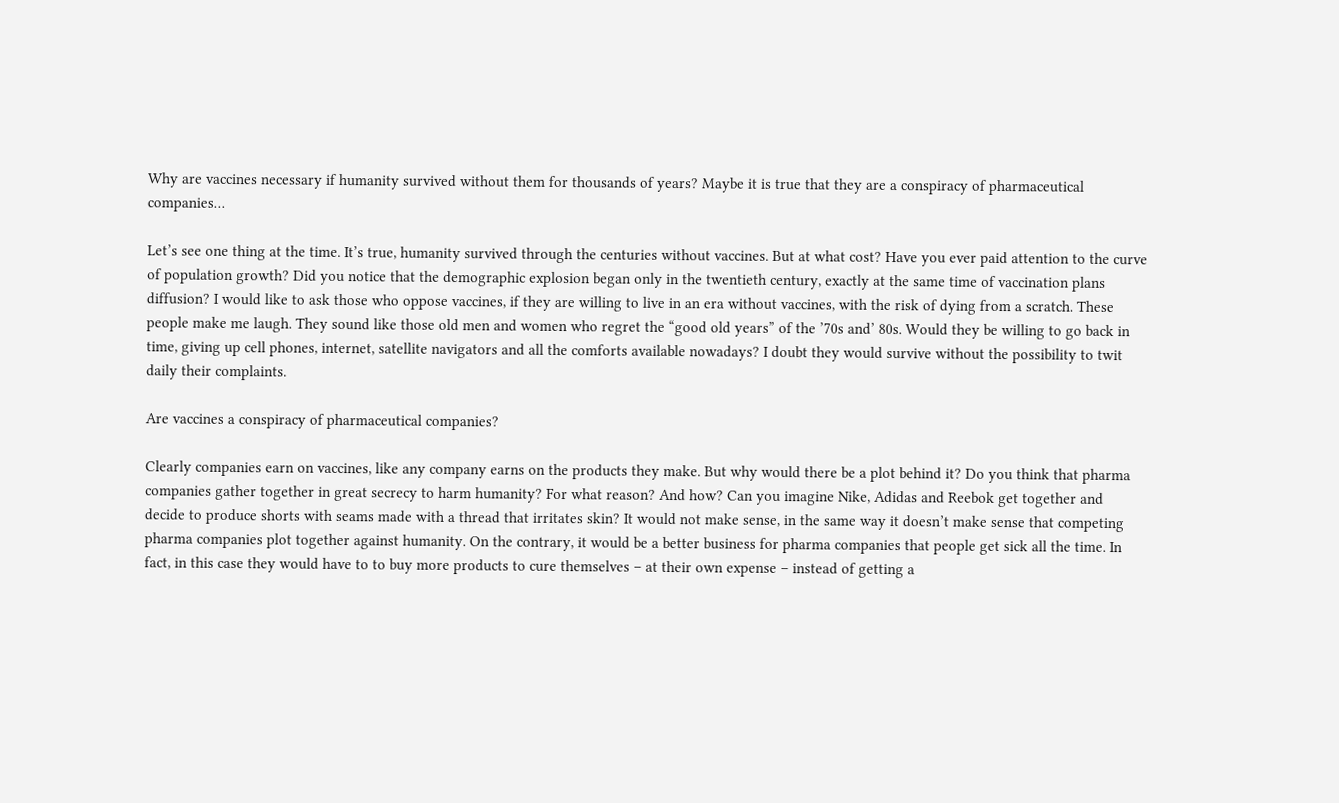Why are vaccines necessary if humanity survived without them for thousands of years? Maybe it is true that they are a conspiracy of pharmaceutical companies…

Let’s see one thing at the time. It’s true, humanity survived through the centuries without vaccines. But at what cost? Have you ever paid attention to the curve of population growth? Did you notice that the demographic explosion began only in the twentieth century, exactly at the same time of vaccination plans diffusion? I would like to ask those who oppose vaccines, if they are willing to live in an era without vaccines, with the risk of dying from a scratch. These people make me laugh. They sound like those old men and women who regret the “good old years” of the ’70s and’ 80s. Would they be willing to go back in time, giving up cell phones, internet, satellite navigators and all the comforts available nowadays? I doubt they would survive without the possibility to twit daily their complaints.

Are vaccines a conspiracy of pharmaceutical companies?

Clearly companies earn on vaccines, like any company earns on the products they make. But why would there be a plot behind it? Do you think that pharma companies gather together in great secrecy to harm humanity? For what reason? And how? Can you imagine Nike, Adidas and Reebok get together and decide to produce shorts with seams made with a thread that irritates skin? It would not make sense, in the same way it doesn’t make sense that competing pharma companies plot together against humanity. On the contrary, it would be a better business for pharma companies that people get sick all the time. In fact, in this case they would have to to buy more products to cure themselves – at their own expense – instead of getting a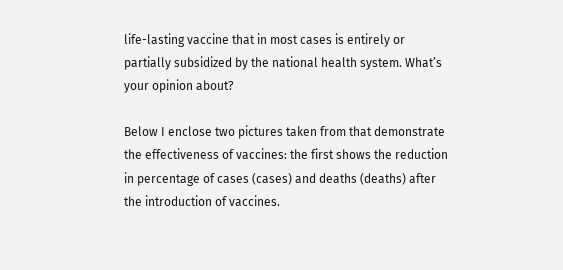life-lasting vaccine that in most cases is entirely or partially subsidized by the national health system. What’s your opinion about?

Below I enclose two pictures taken from that demonstrate the effectiveness of vaccines: the first shows the reduction in percentage of cases (cases) and deaths (deaths) after the introduction of vaccines.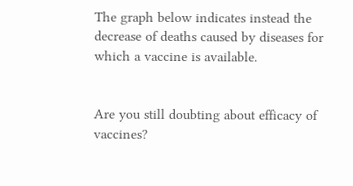The graph below indicates instead the decrease of deaths caused by diseases for which a vaccine is available.


Are you still doubting about efficacy of vaccines?